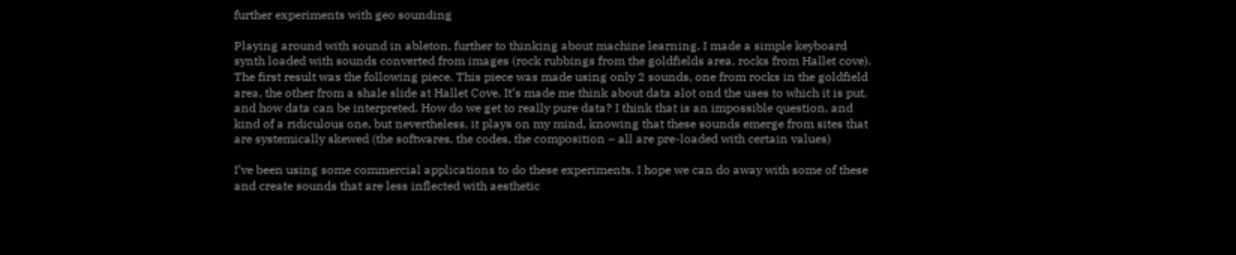further experiments with geo sounding

Playing around with sound in ableton, further to thinking about machine learning. I made a simple keyboard synth loaded with sounds converted from images (rock rubbings from the goldfields area, rocks from Hallet cove). The first result was the following piece. This piece was made using only 2 sounds, one from rocks in the goldfield area, the other from a shale slide at Hallet Cove. It’s made me think about data alot ond the uses to which it is put, and how data can be interpreted. How do we get to really pure data? I think that is an impossible question, and kind of a ridiculous one, but nevertheless, it plays on my mind, knowing that these sounds emerge from sites that are systemically skewed (the softwares, the codes, the composition – all are pre-loaded with certain values)

I’ve been using some commercial applications to do these experiments. I hope we can do away with some of these and create sounds that are less inflected with aesthetic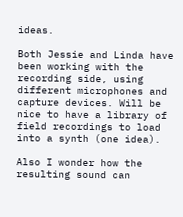ideas.

Both Jessie and Linda have been working with the recording side, using different microphones and capture devices. Will be nice to have a library of field recordings to load into a synth (one idea).

Also I wonder how the resulting sound can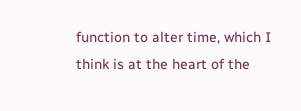function to alter time, which I think is at the heart of the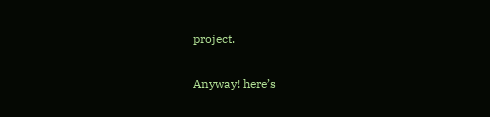project.

Anyway! here’s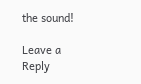the sound!

Leave a Reply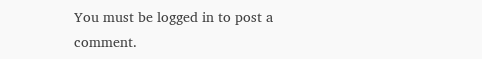You must be logged in to post a comment.